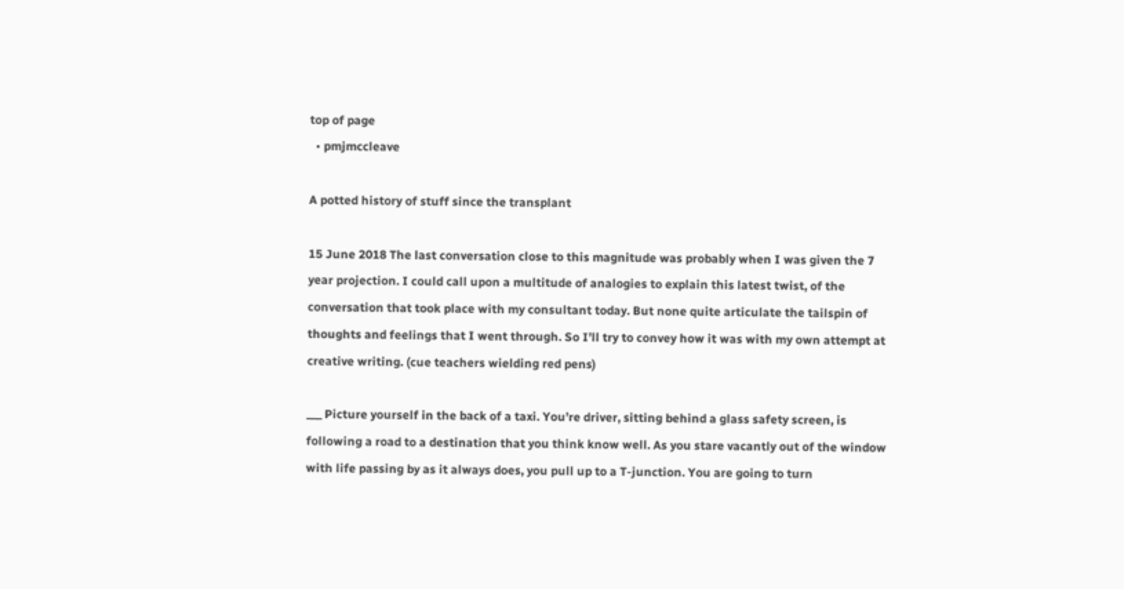top of page
  • pmjmccleave

A potted history of stuff since the transplant

15 June 2018 The last conversation close to this magnitude was probably when I was given the 7 year projection. I could call upon a multitude of analogies to explain this latest twist, of the conversation that took place with my consultant today. But none quite articulate the tailspin of thoughts and feelings that I went through. So I’ll try to convey how it was with my own attempt at creative writing. (cue teachers wielding red pens)

___ Picture yourself in the back of a taxi. You’re driver, sitting behind a glass safety screen, is following a road to a destination that you think know well. As you stare vacantly out of the window with life passing by as it always does, you pull up to a T-junction. You are going to turn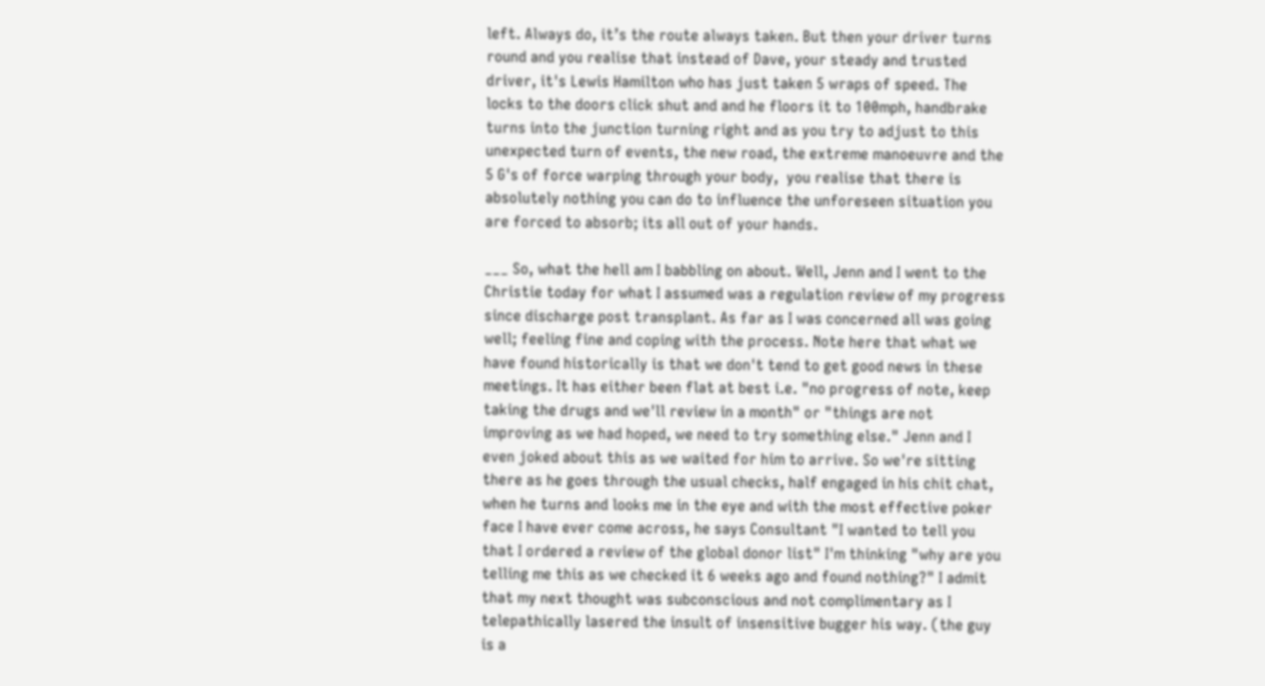left. Always do, it’s the route always taken. But then your driver turns round and you realise that instead of Dave, your steady and trusted driver, it's Lewis Hamilton who has just taken 5 wraps of speed. The locks to the doors click shut and and he floors it to 100mph, handbrake turns into the junction turning right and as you try to adjust to this unexpected turn of events, the new road, the extreme manoeuvre and the 5 G's of force warping through your body,  you realise that there is absolutely nothing you can do to influence the unforeseen situation you are forced to absorb; its all out of your hands.

___ So, what the hell am I babbling on about. Well, Jenn and I went to the Christie today for what I assumed was a regulation review of my progress since discharge post transplant. As far as I was concerned all was going well; feeling fine and coping with the process. Note here that what we have found historically is that we don't tend to get good news in these meetings. It has either been flat at best i.e. "no progress of note, keep taking the drugs and we'll review in a month" or "things are not improving as we had hoped, we need to try something else." Jenn and I even joked about this as we waited for him to arrive. So we're sitting there as he goes through the usual checks, half engaged in his chit chat, when he turns and looks me in the eye and with the most effective poker face I have ever come across, he says Consultant "I wanted to tell you that I ordered a review of the global donor list" I'm thinking "why are you telling me this as we checked it 6 weeks ago and found nothing?" I admit that my next thought was subconscious and not complimentary as I telepathically lasered the insult of insensitive bugger his way. (the guy is a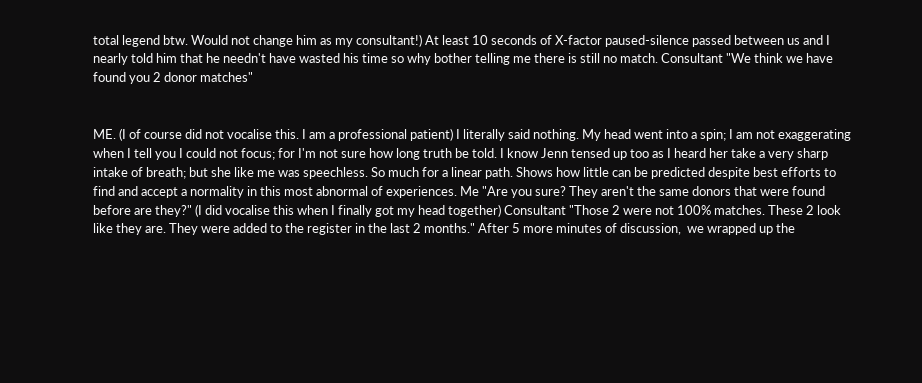total legend btw. Would not change him as my consultant!) At least 10 seconds of X-factor paused-silence passed between us and I nearly told him that he needn't have wasted his time so why bother telling me there is still no match. Consultant "We think we have found you 2 donor matches"


ME. (I of course did not vocalise this. I am a professional patient) I literally said nothing. My head went into a spin; I am not exaggerating when I tell you I could not focus; for I'm not sure how long truth be told. I know Jenn tensed up too as I heard her take a very sharp intake of breath; but she like me was speechless. So much for a linear path. Shows how little can be predicted despite best efforts to find and accept a normality in this most abnormal of experiences. Me "Are you sure? They aren't the same donors that were found before are they?" (I did vocalise this when I finally got my head together) Consultant "Those 2 were not 100% matches. These 2 look like they are. They were added to the register in the last 2 months." After 5 more minutes of discussion,  we wrapped up the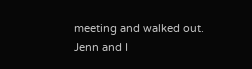meeting and walked out. Jenn and I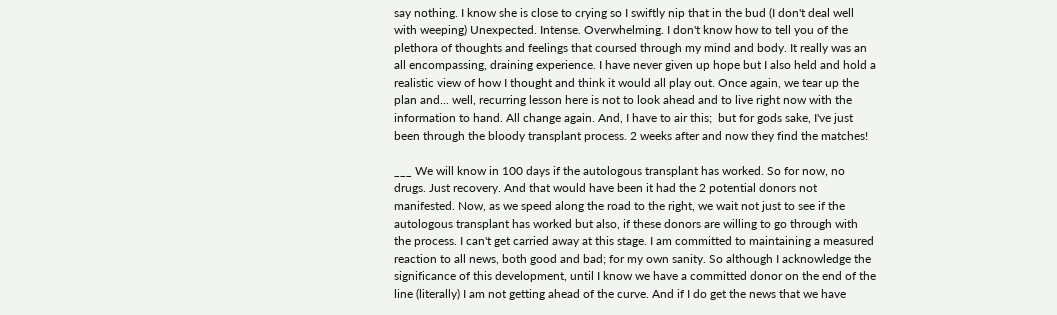say nothing. I know she is close to crying so I swiftly nip that in the bud (I don't deal well with weeping) Unexpected. Intense. Overwhelming. I don't know how to tell you of the plethora of thoughts and feelings that coursed through my mind and body. It really was an all encompassing, draining experience. I have never given up hope but I also held and hold a realistic view of how I thought and think it would all play out. Once again, we tear up the plan and... well, recurring lesson here is not to look ahead and to live right now with the information to hand. All change again. And, I have to air this;  but for gods sake, I've just been through the bloody transplant process. 2 weeks after and now they find the matches!

___ We will know in 100 days if the autologous transplant has worked. So for now, no drugs. Just recovery. And that would have been it had the 2 potential donors not manifested. Now, as we speed along the road to the right, we wait not just to see if the autologous transplant has worked but also, if these donors are willing to go through with the process. I can't get carried away at this stage. I am committed to maintaining a measured reaction to all news, both good and bad; for my own sanity. So although I acknowledge the significance of this development, until I know we have a committed donor on the end of the line (literally) I am not getting ahead of the curve. And if I do get the news that we have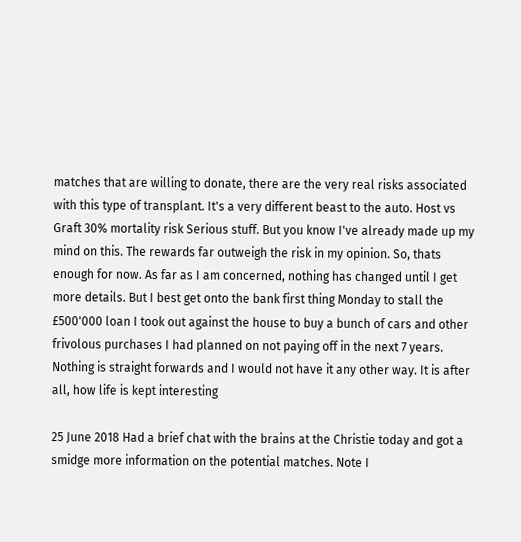matches that are willing to donate, there are the very real risks associated with this type of transplant. It's a very different beast to the auto. Host vs Graft 30% mortality risk Serious stuff. But you know I've already made up my mind on this. The rewards far outweigh the risk in my opinion. So, thats enough for now. As far as I am concerned, nothing has changed until I get more details. But I best get onto the bank first thing Monday to stall the £500'000 loan I took out against the house to buy a bunch of cars and other frivolous purchases I had planned on not paying off in the next 7 years. Nothing is straight forwards and I would not have it any other way. It is after all, how life is kept interesting

25 June 2018 Had a brief chat with the brains at the Christie today and got a smidge more information on the potential matches. Note I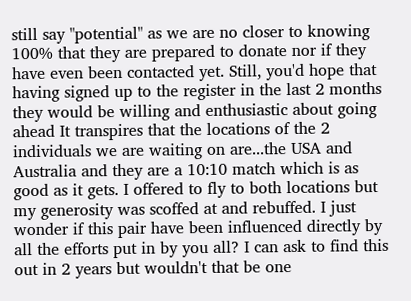still say "potential" as we are no closer to knowing 100% that they are prepared to donate nor if they have even been contacted yet. Still, you'd hope that having signed up to the register in the last 2 months they would be willing and enthusiastic about going ahead It transpires that the locations of the 2 individuals we are waiting on are...the USA and Australia and they are a 10:10 match which is as good as it gets. I offered to fly to both locations but my generosity was scoffed at and rebuffed. I just wonder if this pair have been influenced directly by all the efforts put in by you all? I can ask to find this out in 2 years but wouldn't that be one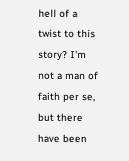hell of a twist to this story? I'm not a man of faith per se, but there have been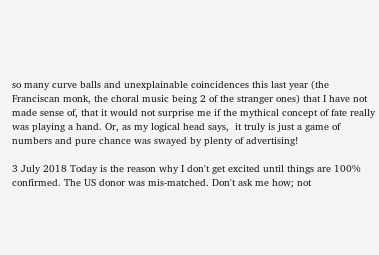so many curve balls and unexplainable coincidences this last year (the Franciscan monk, the choral music being 2 of the stranger ones) that I have not made sense of, that it would not surprise me if the mythical concept of fate really was playing a hand. Or, as my logical head says,  it truly is just a game of numbers and pure chance was swayed by plenty of advertising!

3 July 2018 Today is the reason why I don't get excited until things are 100% confirmed. The US donor was mis-matched. Don't ask me how; not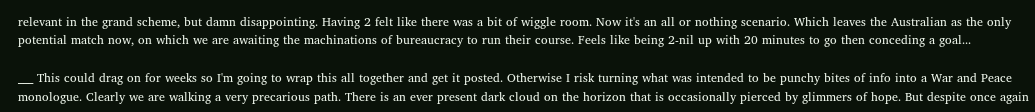relevant in the grand scheme, but damn disappointing. Having 2 felt like there was a bit of wiggle room. Now it's an all or nothing scenario. Which leaves the Australian as the only potential match now, on which we are awaiting the machinations of bureaucracy to run their course. Feels like being 2-nil up with 20 minutes to go then conceding a goal...

___ This could drag on for weeks so I'm going to wrap this all together and get it posted. Otherwise I risk turning what was intended to be punchy bites of info into a War and Peace monologue. Clearly we are walking a very precarious path. There is an ever present dark cloud on the horizon that is occasionally pierced by glimmers of hope. But despite once again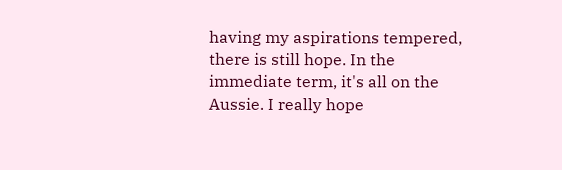having my aspirations tempered, there is still hope. In the immediate term, it's all on the Aussie. I really hope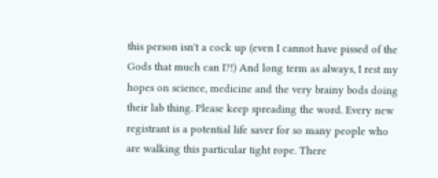this person isn't a cock up (even I cannot have pissed of the Gods that much can I?!) And long term as always, I rest my hopes on science, medicine and the very brainy bods doing their lab thing. Please keep spreading the word. Every new registrant is a potential life saver for so many people who are walking this particular tight rope. There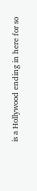is a Hollywood ending in here for so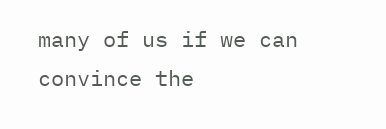many of us if we can convince the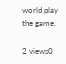world play the game.

2 views0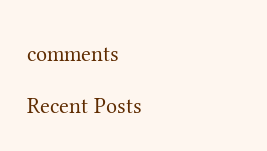comments

Recent Posts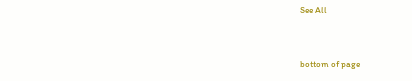See All


bottom of page